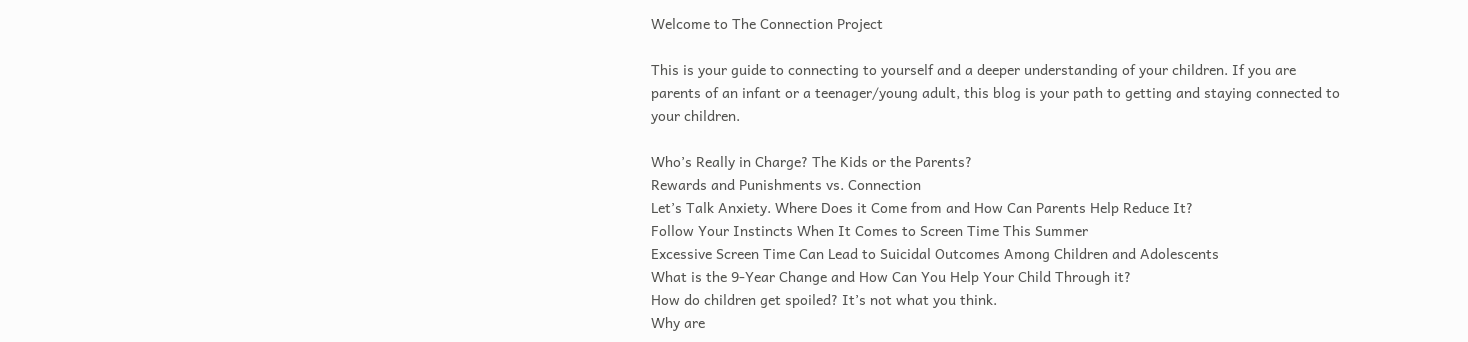Welcome to The Connection Project

This is your guide to connecting to yourself and a deeper understanding of your children. If you are parents of an infant or a teenager/young adult, this blog is your path to getting and staying connected to your children.

Who’s Really in Charge? The Kids or the Parents?
Rewards and Punishments vs. Connection
Let’s Talk Anxiety. Where Does it Come from and How Can Parents Help Reduce It?
Follow Your Instincts When It Comes to Screen Time This Summer
Excessive Screen Time Can Lead to Suicidal Outcomes Among Children and Adolescents
What is the 9-Year Change and How Can You Help Your Child Through it?
How do children get spoiled? It’s not what you think.
Why are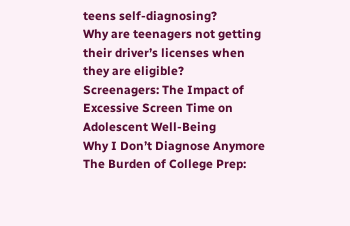teens self-diagnosing?
Why are teenagers not getting their driver’s licenses when they are eligible?
Screenagers: The Impact of Excessive Screen Time on Adolescent Well-Being
Why I Don’t Diagnose Anymore
The Burden of College Prep: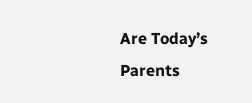Are Today’s Parents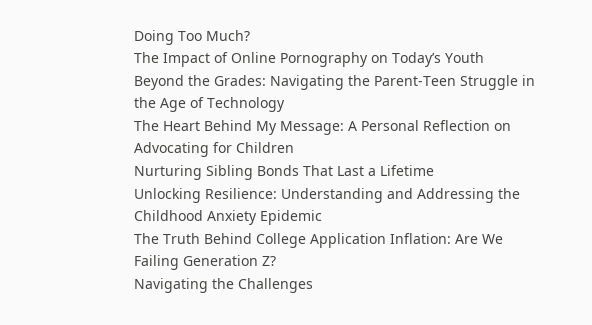Doing Too Much?
The Impact of Online Pornography on Today’s Youth
Beyond the Grades: Navigating the Parent-Teen Struggle in the Age of Technology
The Heart Behind My Message: A Personal Reflection on Advocating for Children
Nurturing Sibling Bonds That Last a Lifetime
Unlocking Resilience: Understanding and Addressing the Childhood Anxiety Epidemic
The Truth Behind College Application Inflation: Are We Failing Generation Z?
Navigating the Challenges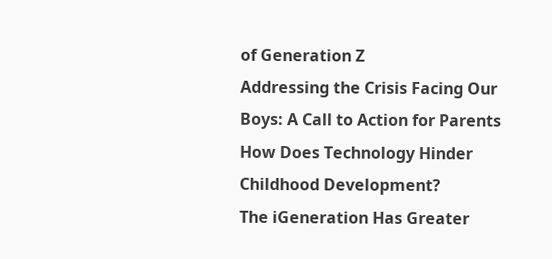of Generation Z
Addressing the Crisis Facing Our Boys: A Call to Action for Parents
How Does Technology Hinder Childhood Development?
The iGeneration Has Greater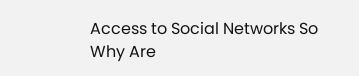Access to Social Networks So Why Are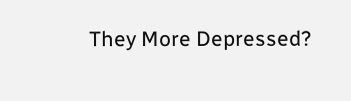They More Depressed?